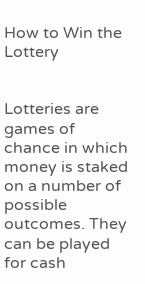How to Win the Lottery


Lotteries are games of chance in which money is staked on a number of possible outcomes. They can be played for cash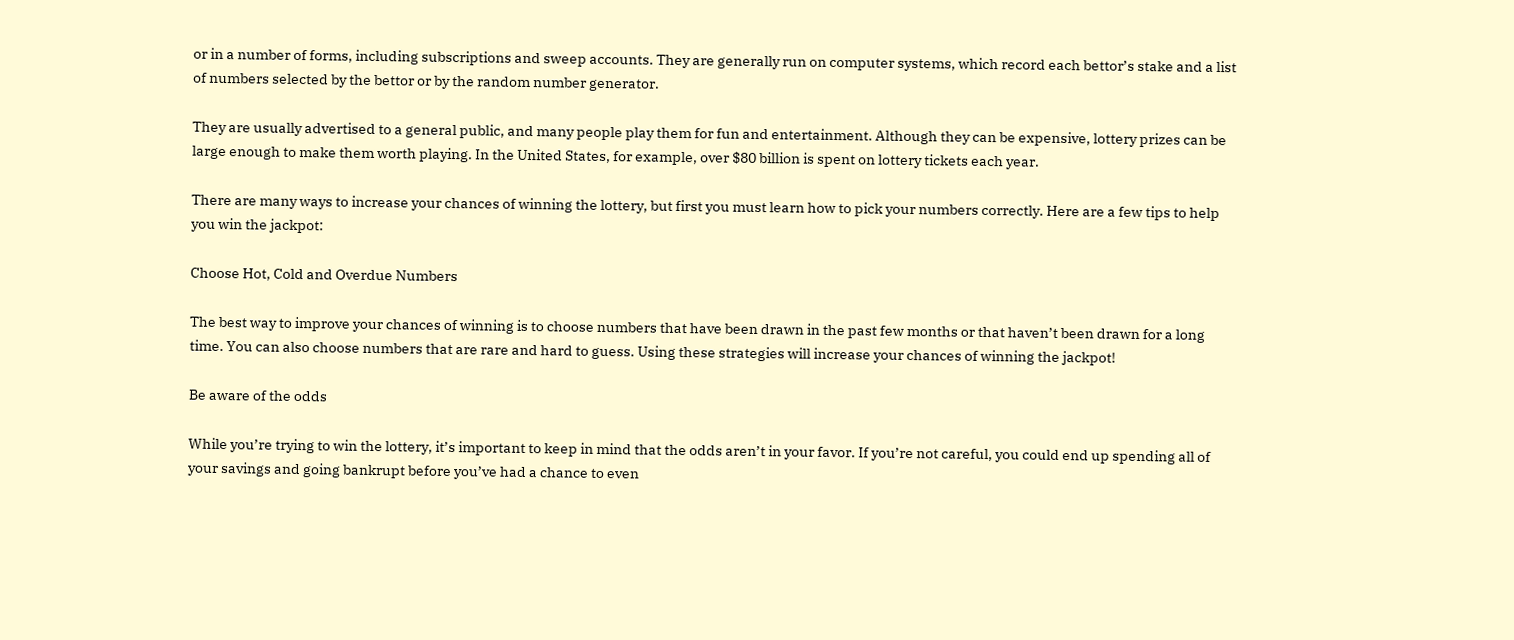or in a number of forms, including subscriptions and sweep accounts. They are generally run on computer systems, which record each bettor’s stake and a list of numbers selected by the bettor or by the random number generator.

They are usually advertised to a general public, and many people play them for fun and entertainment. Although they can be expensive, lottery prizes can be large enough to make them worth playing. In the United States, for example, over $80 billion is spent on lottery tickets each year.

There are many ways to increase your chances of winning the lottery, but first you must learn how to pick your numbers correctly. Here are a few tips to help you win the jackpot:

Choose Hot, Cold and Overdue Numbers

The best way to improve your chances of winning is to choose numbers that have been drawn in the past few months or that haven’t been drawn for a long time. You can also choose numbers that are rare and hard to guess. Using these strategies will increase your chances of winning the jackpot!

Be aware of the odds

While you’re trying to win the lottery, it’s important to keep in mind that the odds aren’t in your favor. If you’re not careful, you could end up spending all of your savings and going bankrupt before you’ve had a chance to even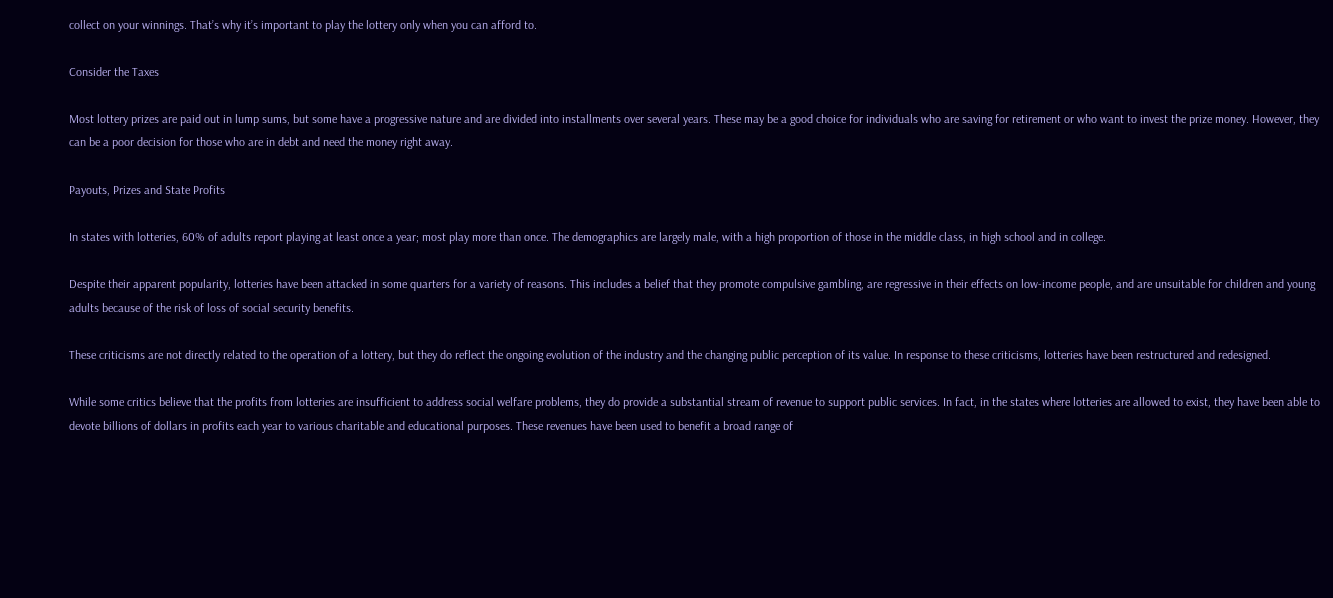collect on your winnings. That’s why it’s important to play the lottery only when you can afford to.

Consider the Taxes

Most lottery prizes are paid out in lump sums, but some have a progressive nature and are divided into installments over several years. These may be a good choice for individuals who are saving for retirement or who want to invest the prize money. However, they can be a poor decision for those who are in debt and need the money right away.

Payouts, Prizes and State Profits

In states with lotteries, 60% of adults report playing at least once a year; most play more than once. The demographics are largely male, with a high proportion of those in the middle class, in high school and in college.

Despite their apparent popularity, lotteries have been attacked in some quarters for a variety of reasons. This includes a belief that they promote compulsive gambling, are regressive in their effects on low-income people, and are unsuitable for children and young adults because of the risk of loss of social security benefits.

These criticisms are not directly related to the operation of a lottery, but they do reflect the ongoing evolution of the industry and the changing public perception of its value. In response to these criticisms, lotteries have been restructured and redesigned.

While some critics believe that the profits from lotteries are insufficient to address social welfare problems, they do provide a substantial stream of revenue to support public services. In fact, in the states where lotteries are allowed to exist, they have been able to devote billions of dollars in profits each year to various charitable and educational purposes. These revenues have been used to benefit a broad range of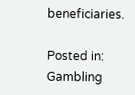beneficiaries.

Posted in: Gambling